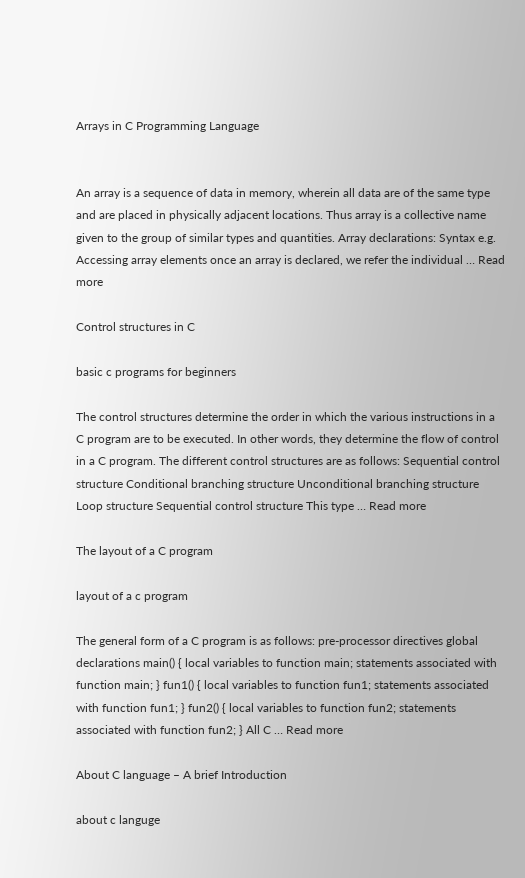Arrays in C Programming Language


An array is a sequence of data in memory, wherein all data are of the same type and are placed in physically adjacent locations. Thus array is a collective name given to the group of similar types and quantities. Array declarations: Syntax e.g. Accessing array elements once an array is declared, we refer the individual … Read more

Control structures in C

basic c programs for beginners

The control structures determine the order in which the various instructions in a C program are to be executed. In other words, they determine the flow of control in a C program. The different control structures are as follows: Sequential control structure Conditional branching structure Unconditional branching structure Loop structure Sequential control structure This type … Read more

The layout of a C program

layout of a c program

The general form of a C program is as follows: pre-processor directives global declarations main() { local variables to function main; statements associated with function main; } fun1() { local variables to function fun1; statements associated with function fun1; } fun2() { local variables to function fun2; statements associated with function fun2; } All C … Read more

About C language – A brief Introduction

about c languge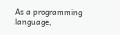As a programming language,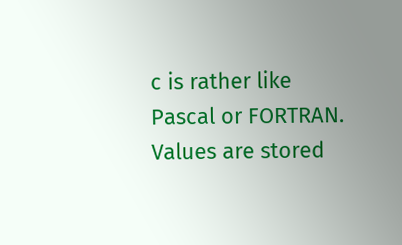c is rather like Pascal or FORTRAN. Values are stored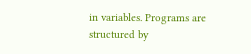in variables. Programs are structured by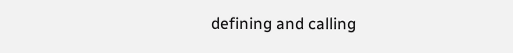defining and calling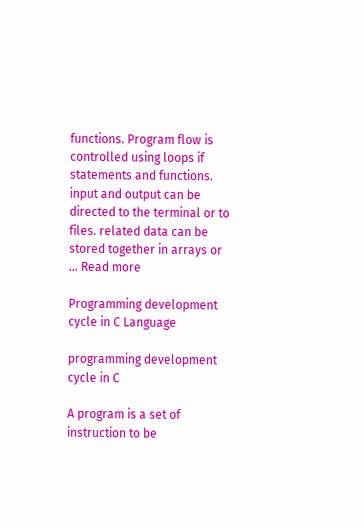functions. Program flow is controlled using loops if statements and functions. input and output can be directed to the terminal or to files. related data can be stored together in arrays or … Read more

Programming development cycle in C Language

programming development cycle in C

A program is a set of instruction to be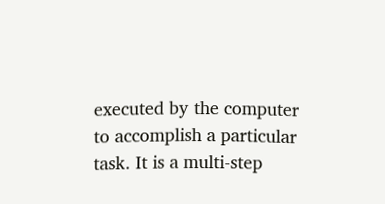executed by the computer to accomplish a particular task. It is a multi-step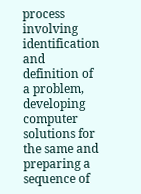process involving identification and definition of a problem, developing computer solutions for the same and preparing a sequence of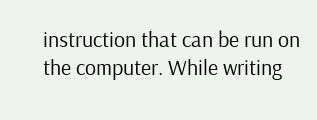instruction that can be run on the computer. While writing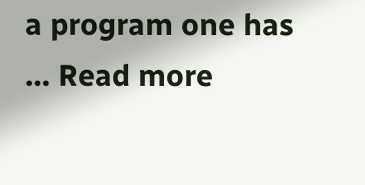a program one has … Read more